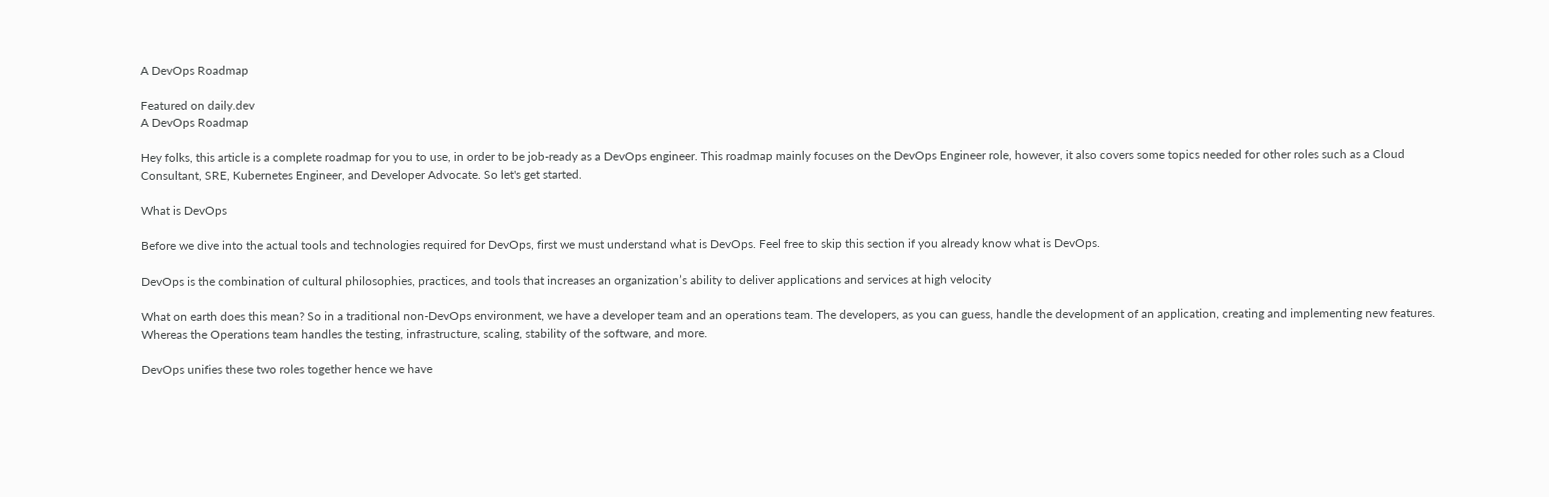A DevOps Roadmap

Featured on daily.dev
A DevOps Roadmap

Hey folks, this article is a complete roadmap for you to use, in order to be job-ready as a DevOps engineer. This roadmap mainly focuses on the DevOps Engineer role, however, it also covers some topics needed for other roles such as a Cloud Consultant, SRE, Kubernetes Engineer, and Developer Advocate. So let's get started.

What is DevOps

Before we dive into the actual tools and technologies required for DevOps, first we must understand what is DevOps. Feel free to skip this section if you already know what is DevOps.

DevOps is the combination of cultural philosophies, practices, and tools that increases an organization’s ability to deliver applications and services at high velocity

What on earth does this mean? So in a traditional non-DevOps environment, we have a developer team and an operations team. The developers, as you can guess, handle the development of an application, creating and implementing new features. Whereas the Operations team handles the testing, infrastructure, scaling, stability of the software, and more.

DevOps unifies these two roles together hence we have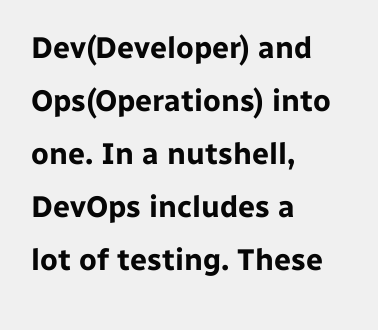Dev(Developer) and Ops(Operations) into one. In a nutshell, DevOps includes a lot of testing. These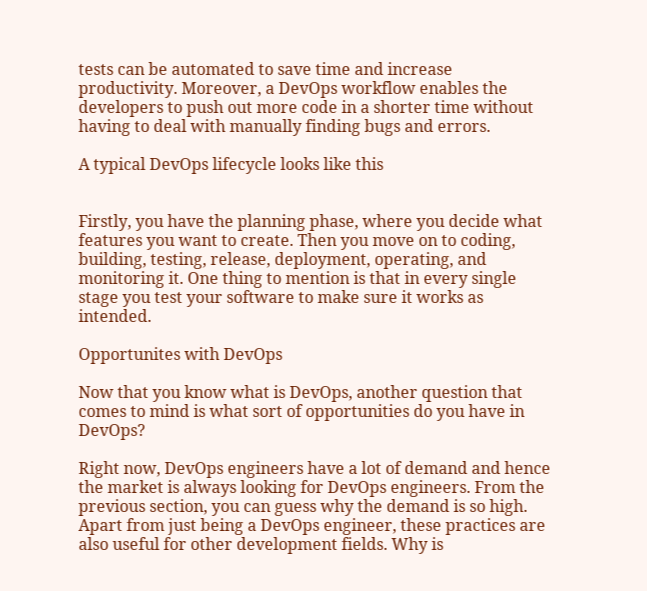tests can be automated to save time and increase productivity. Moreover, a DevOps workflow enables the developers to push out more code in a shorter time without having to deal with manually finding bugs and errors.

A typical DevOps lifecycle looks like this


Firstly, you have the planning phase, where you decide what features you want to create. Then you move on to coding, building, testing, release, deployment, operating, and monitoring it. One thing to mention is that in every single stage you test your software to make sure it works as intended.

Opportunites with DevOps

Now that you know what is DevOps, another question that comes to mind is what sort of opportunities do you have in DevOps?

Right now, DevOps engineers have a lot of demand and hence the market is always looking for DevOps engineers. From the previous section, you can guess why the demand is so high. Apart from just being a DevOps engineer, these practices are also useful for other development fields. Why is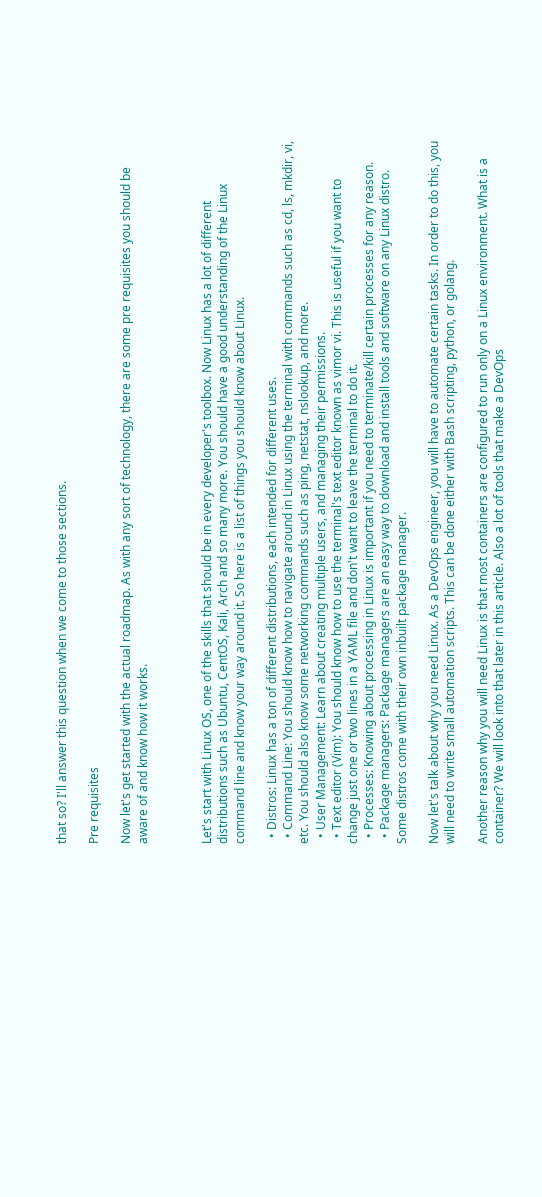that so? I'll answer this question when we come to those sections.

Pre requisites

Now let's get started with the actual roadmap. As with any sort of technology, there are some pre requisites you should be aware of and know how it works.



Let's start with Linux OS, one of the skills that should be in every developer's toolbox. Now Linux has a lot of different distributions such as Ubuntu, CentOS, Kali, Arch and so many more. You should have a good understanding of the Linux command line and know your way around it. So here is a list of things you should know about Linux.

  • Distros: Linux has a ton of different distributions, each intended for different uses.
  • Command Line: You should know how to navigate around in Linux using the terminal with commands such as cd, ls, mkdir, vi, etc. You should also know some networking commands such as ping, netstat, nslookup, and more.
  • User Management: Learn about creating multiple users, and managing their permissions.
  • Text editor (Vim): You should know how to use the terminal's text editor known as vimor vi. This is useful if you want to change just one or two lines in a YAML file and don't want to leave the terminal to do it.
  • Processes: Knowing about processing in Linux is important if you need to terminate/kill certain processes for any reason.
  • Package managers: Package managers are an easy way to download and install tools and software on any Linux distro. Some distros come with their own inbuilt package manager.

Now let's talk about why you need Linux. As a DevOps engineer, you will have to automate certain tasks. In order to do this, you will need to write small automation scripts. This can be done either with Bash scripting, python, or golang.

Another reason why you will need Linux is that most containers are configured to run only on a Linux environment. What is a container? We will look into that later in this article. Also a lot of tools that make a DevOps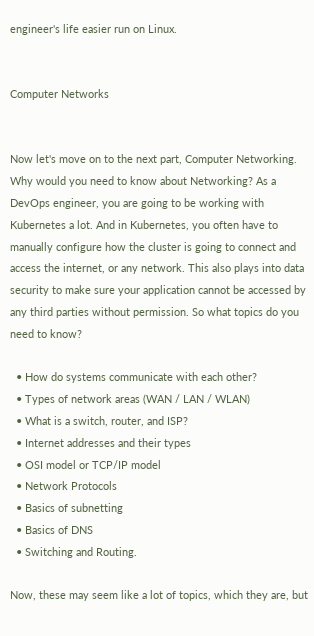engineer's life easier run on Linux.


Computer Networks


Now let's move on to the next part, Computer Networking. Why would you need to know about Networking? As a DevOps engineer, you are going to be working with Kubernetes a lot. And in Kubernetes, you often have to manually configure how the cluster is going to connect and access the internet, or any network. This also plays into data security to make sure your application cannot be accessed by any third parties without permission. So what topics do you need to know?

  • How do systems communicate with each other?
  • Types of network areas (WAN / LAN / WLAN)
  • What is a switch, router, and ISP?
  • Internet addresses and their types
  • OSI model or TCP/IP model
  • Network Protocols
  • Basics of subnetting
  • Basics of DNS
  • Switching and Routing.

Now, these may seem like a lot of topics, which they are, but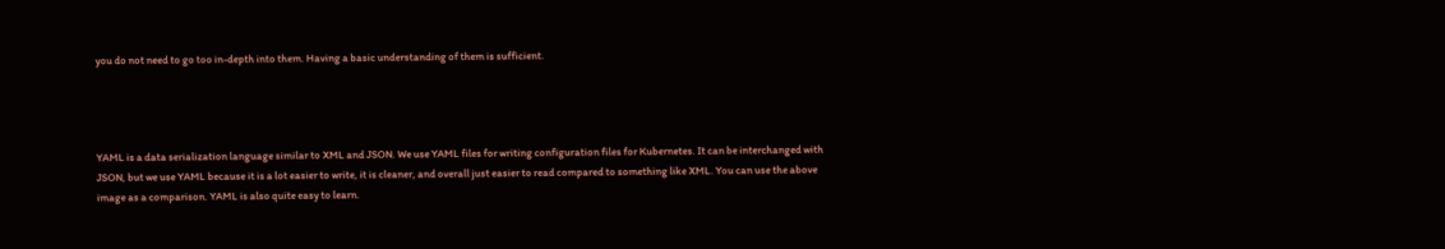you do not need to go too in-depth into them. Having a basic understanding of them is sufficient.




YAML is a data serialization language similar to XML and JSON. We use YAML files for writing configuration files for Kubernetes. It can be interchanged with JSON, but we use YAML because it is a lot easier to write, it is cleaner, and overall just easier to read compared to something like XML. You can use the above image as a comparison. YAML is also quite easy to learn.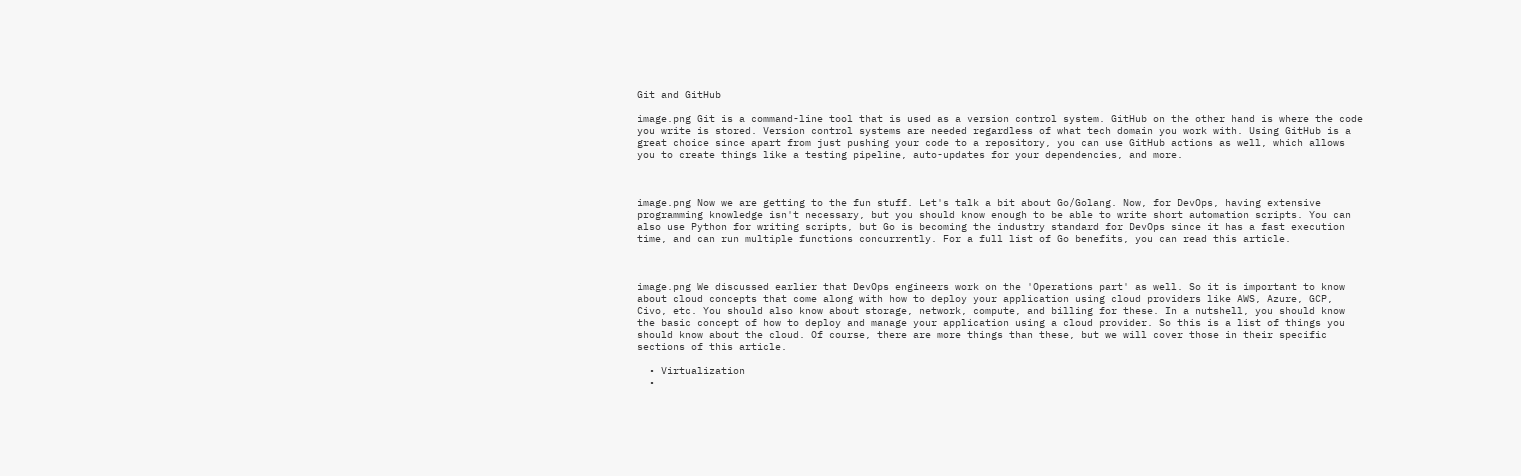Git and GitHub

image.png Git is a command-line tool that is used as a version control system. GitHub on the other hand is where the code you write is stored. Version control systems are needed regardless of what tech domain you work with. Using GitHub is a great choice since apart from just pushing your code to a repository, you can use GitHub actions as well, which allows you to create things like a testing pipeline, auto-updates for your dependencies, and more.



image.png Now we are getting to the fun stuff. Let's talk a bit about Go/Golang. Now, for DevOps, having extensive programming knowledge isn't necessary, but you should know enough to be able to write short automation scripts. You can also use Python for writing scripts, but Go is becoming the industry standard for DevOps since it has a fast execution time, and can run multiple functions concurrently. For a full list of Go benefits, you can read this article.



image.png We discussed earlier that DevOps engineers work on the 'Operations part' as well. So it is important to know about cloud concepts that come along with how to deploy your application using cloud providers like AWS, Azure, GCP, Civo, etc. You should also know about storage, network, compute, and billing for these. In a nutshell, you should know the basic concept of how to deploy and manage your application using a cloud provider. So this is a list of things you should know about the cloud. Of course, there are more things than these, but we will cover those in their specific sections of this article.

  • Virtualization
  •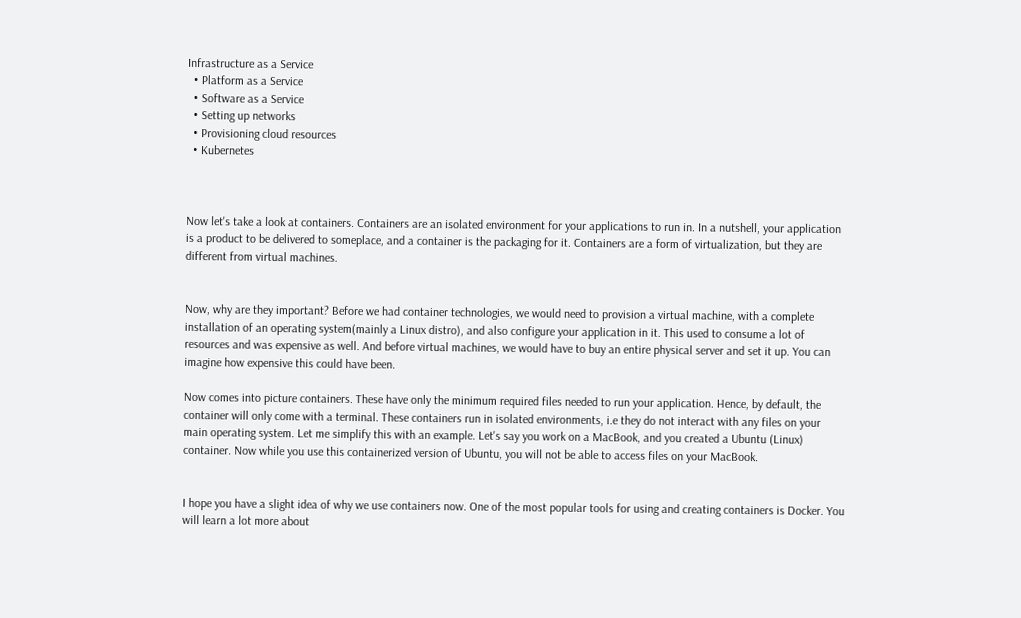Infrastructure as a Service
  • Platform as a Service
  • Software as a Service
  • Setting up networks
  • Provisioning cloud resources
  • Kubernetes



Now let's take a look at containers. Containers are an isolated environment for your applications to run in. In a nutshell, your application is a product to be delivered to someplace, and a container is the packaging for it. Containers are a form of virtualization, but they are different from virtual machines.


Now, why are they important? Before we had container technologies, we would need to provision a virtual machine, with a complete installation of an operating system(mainly a Linux distro), and also configure your application in it. This used to consume a lot of resources and was expensive as well. And before virtual machines, we would have to buy an entire physical server and set it up. You can imagine how expensive this could have been.

Now comes into picture containers. These have only the minimum required files needed to run your application. Hence, by default, the container will only come with a terminal. These containers run in isolated environments, i.e they do not interact with any files on your main operating system. Let me simplify this with an example. Let's say you work on a MacBook, and you created a Ubuntu (Linux) container. Now while you use this containerized version of Ubuntu, you will not be able to access files on your MacBook.


I hope you have a slight idea of why we use containers now. One of the most popular tools for using and creating containers is Docker. You will learn a lot more about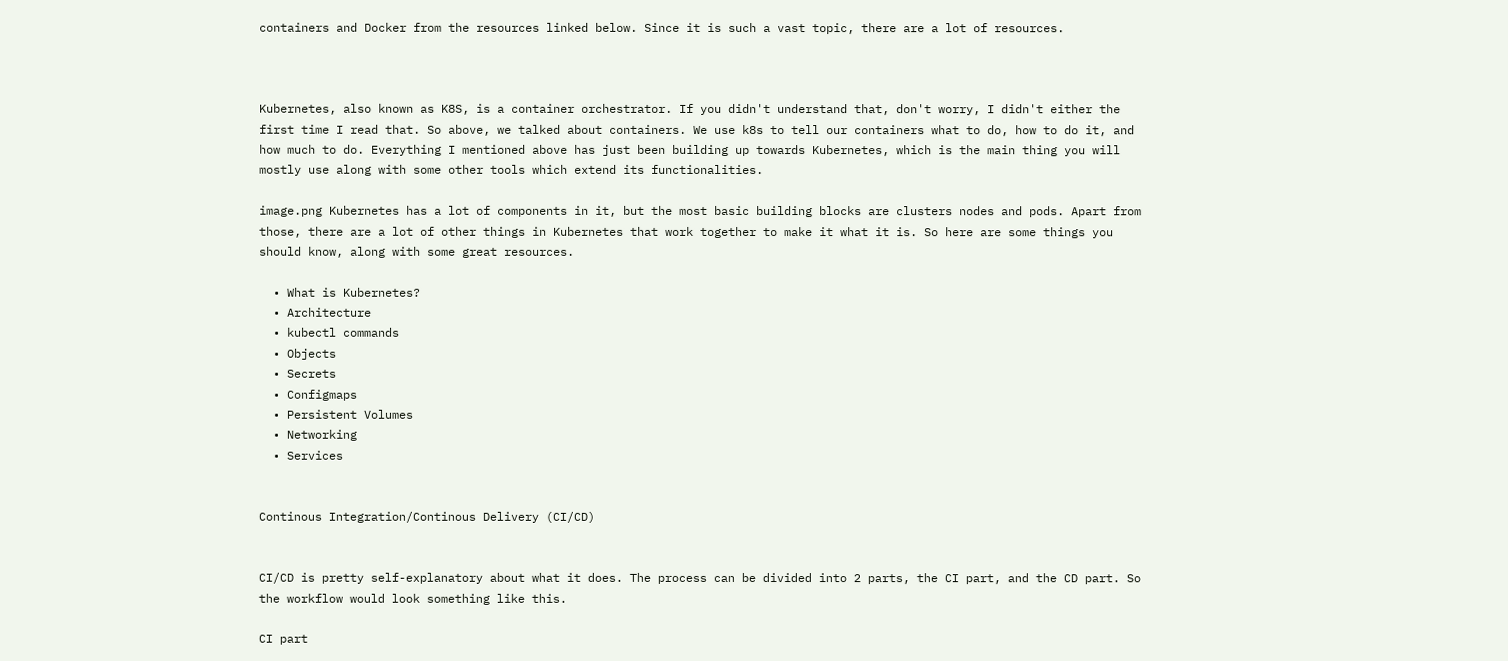containers and Docker from the resources linked below. Since it is such a vast topic, there are a lot of resources.



Kubernetes, also known as K8S, is a container orchestrator. If you didn't understand that, don't worry, I didn't either the first time I read that. So above, we talked about containers. We use k8s to tell our containers what to do, how to do it, and how much to do. Everything I mentioned above has just been building up towards Kubernetes, which is the main thing you will mostly use along with some other tools which extend its functionalities.

image.png Kubernetes has a lot of components in it, but the most basic building blocks are clusters nodes and pods. Apart from those, there are a lot of other things in Kubernetes that work together to make it what it is. So here are some things you should know, along with some great resources.

  • What is Kubernetes?
  • Architecture
  • kubectl commands
  • Objects
  • Secrets
  • Configmaps
  • Persistent Volumes
  • Networking
  • Services


Continous Integration/Continous Delivery (CI/CD)


CI/CD is pretty self-explanatory about what it does. The process can be divided into 2 parts, the CI part, and the CD part. So the workflow would look something like this.

CI part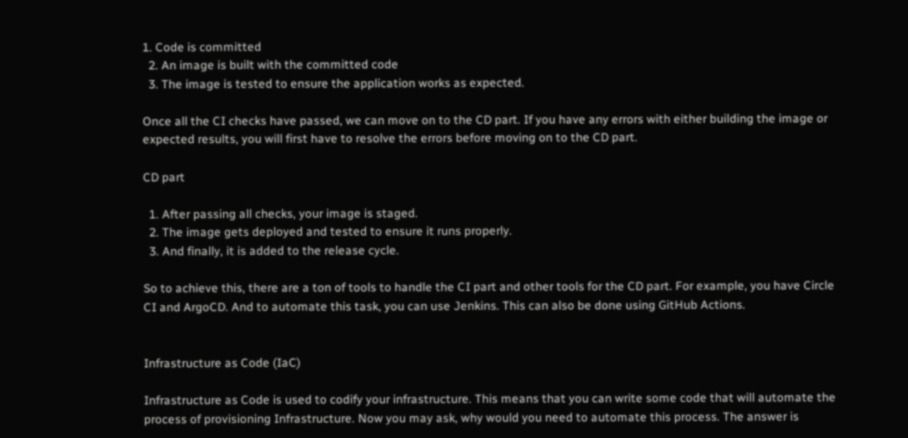1. Code is committed
  2. An image is built with the committed code
  3. The image is tested to ensure the application works as expected.

Once all the CI checks have passed, we can move on to the CD part. If you have any errors with either building the image or expected results, you will first have to resolve the errors before moving on to the CD part.

CD part

  1. After passing all checks, your image is staged.
  2. The image gets deployed and tested to ensure it runs properly.
  3. And finally, it is added to the release cycle.

So to achieve this, there are a ton of tools to handle the CI part and other tools for the CD part. For example, you have Circle CI and ArgoCD. And to automate this task, you can use Jenkins. This can also be done using GitHub Actions.


Infrastructure as Code (IaC)

Infrastructure as Code is used to codify your infrastructure. This means that you can write some code that will automate the process of provisioning Infrastructure. Now you may ask, why would you need to automate this process. The answer is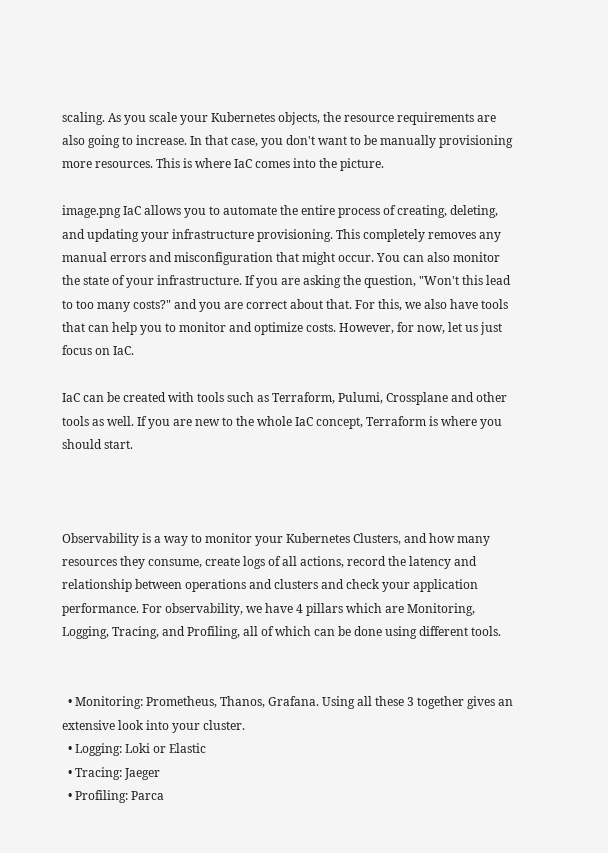scaling. As you scale your Kubernetes objects, the resource requirements are also going to increase. In that case, you don't want to be manually provisioning more resources. This is where IaC comes into the picture.

image.png IaC allows you to automate the entire process of creating, deleting, and updating your infrastructure provisioning. This completely removes any manual errors and misconfiguration that might occur. You can also monitor the state of your infrastructure. If you are asking the question, "Won't this lead to too many costs?" and you are correct about that. For this, we also have tools that can help you to monitor and optimize costs. However, for now, let us just focus on IaC.

IaC can be created with tools such as Terraform, Pulumi, Crossplane and other tools as well. If you are new to the whole IaC concept, Terraform is where you should start.



Observability is a way to monitor your Kubernetes Clusters, and how many resources they consume, create logs of all actions, record the latency and relationship between operations and clusters and check your application performance. For observability, we have 4 pillars which are Monitoring, Logging, Tracing, and Profiling, all of which can be done using different tools.


  • Monitoring: Prometheus, Thanos, Grafana. Using all these 3 together gives an extensive look into your cluster.
  • Logging: Loki or Elastic
  • Tracing: Jaeger
  • Profiling: Parca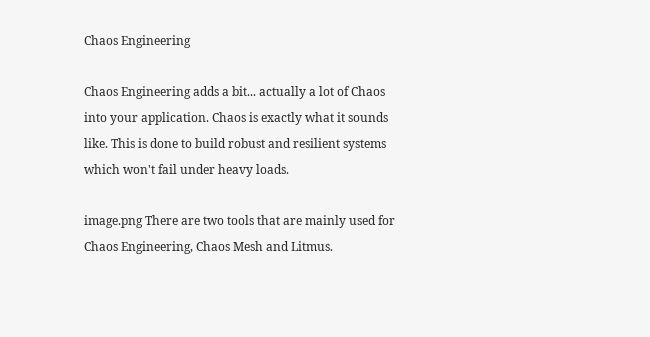Chaos Engineering

Chaos Engineering adds a bit... actually a lot of Chaos into your application. Chaos is exactly what it sounds like. This is done to build robust and resilient systems which won't fail under heavy loads.

image.png There are two tools that are mainly used for Chaos Engineering, Chaos Mesh and Litmus.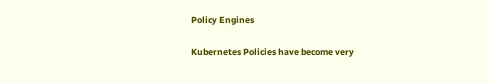Policy Engines

Kubernetes Policies have become very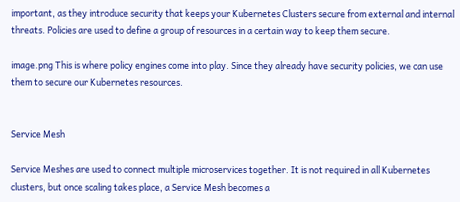important, as they introduce security that keeps your Kubernetes Clusters secure from external and internal threats. Policies are used to define a group of resources in a certain way to keep them secure.

image.png This is where policy engines come into play. Since they already have security policies, we can use them to secure our Kubernetes resources.


Service Mesh

Service Meshes are used to connect multiple microservices together. It is not required in all Kubernetes clusters, but once scaling takes place, a Service Mesh becomes a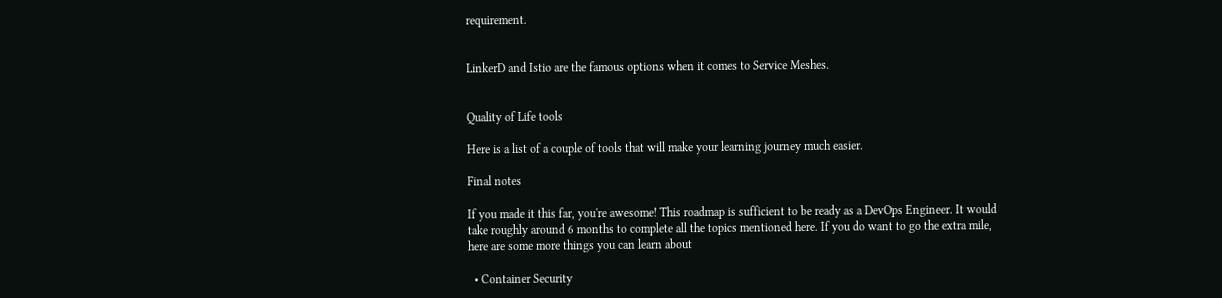requirement.


LinkerD and Istio are the famous options when it comes to Service Meshes.


Quality of Life tools

Here is a list of a couple of tools that will make your learning journey much easier.

Final notes

If you made it this far, you're awesome! This roadmap is sufficient to be ready as a DevOps Engineer. It would take roughly around 6 months to complete all the topics mentioned here. If you do want to go the extra mile, here are some more things you can learn about

  • Container Security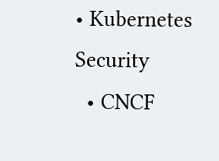• Kubernetes Security
  • CNCF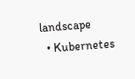landscape
  • Kubernetes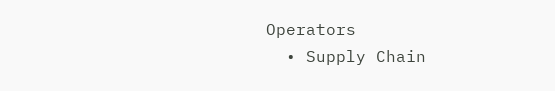Operators
  • Supply Chain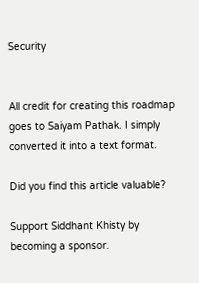Security


All credit for creating this roadmap goes to Saiyam Pathak. I simply converted it into a text format.

Did you find this article valuable?

Support Siddhant Khisty by becoming a sponsor.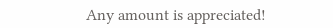Any amount is appreciated!